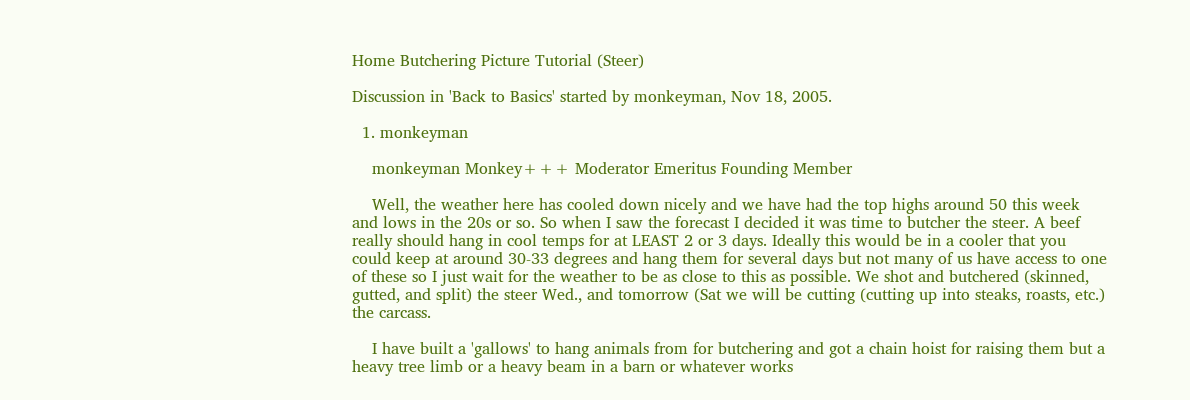Home Butchering Picture Tutorial (Steer)

Discussion in 'Back to Basics' started by monkeyman, Nov 18, 2005.

  1. monkeyman

    monkeyman Monkey+++ Moderator Emeritus Founding Member

    Well, the weather here has cooled down nicely and we have had the top highs around 50 this week and lows in the 20s or so. So when I saw the forecast I decided it was time to butcher the steer. A beef really should hang in cool temps for at LEAST 2 or 3 days. Ideally this would be in a cooler that you could keep at around 30-33 degrees and hang them for several days but not many of us have access to one of these so I just wait for the weather to be as close to this as possible. We shot and butchered (skinned, gutted, and split) the steer Wed., and tomorrow (Sat we will be cutting (cutting up into steaks, roasts, etc.) the carcass.

    I have built a 'gallows' to hang animals from for butchering and got a chain hoist for raising them but a heavy tree limb or a heavy beam in a barn or whatever works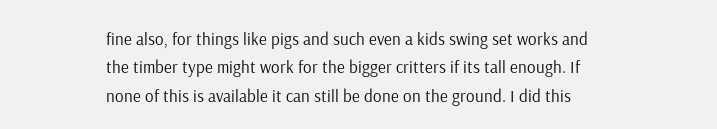fine also, for things like pigs and such even a kids swing set works and the timber type might work for the bigger critters if its tall enough. If none of this is available it can still be done on the ground. I did this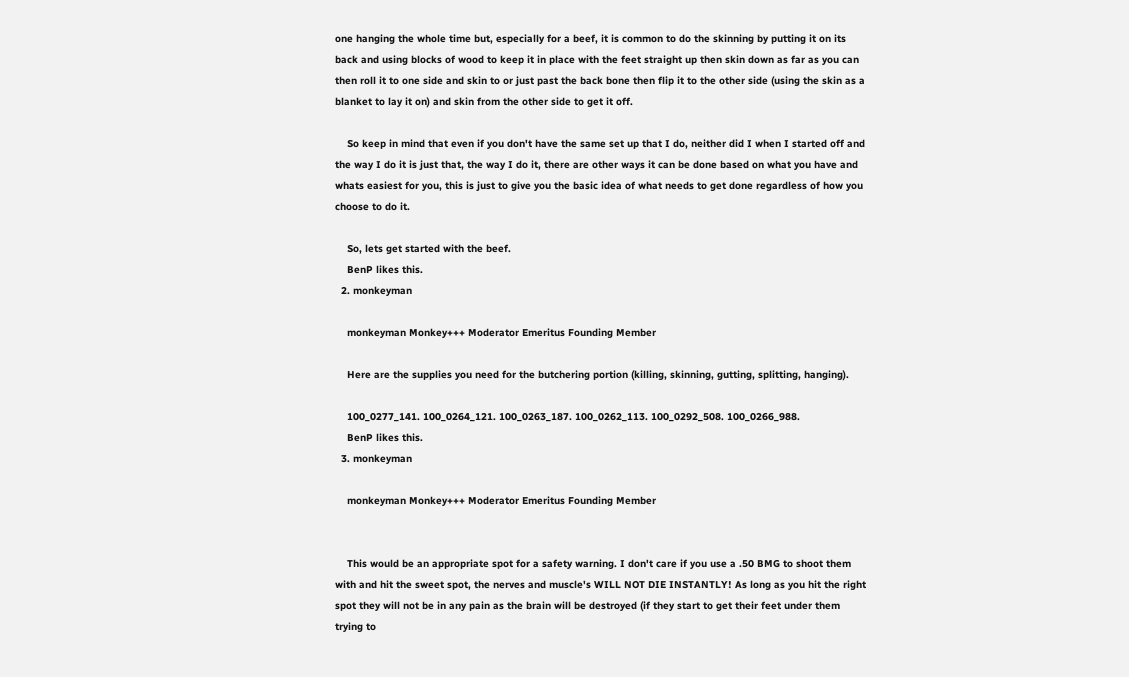one hanging the whole time but, especially for a beef, it is common to do the skinning by putting it on its back and using blocks of wood to keep it in place with the feet straight up then skin down as far as you can then roll it to one side and skin to or just past the back bone then flip it to the other side (using the skin as a blanket to lay it on) and skin from the other side to get it off.

    So keep in mind that even if you don't have the same set up that I do, neither did I when I started off and the way I do it is just that, the way I do it, there are other ways it can be done based on what you have and whats easiest for you, this is just to give you the basic idea of what needs to get done regardless of how you choose to do it.

    So, lets get started with the beef.
    BenP likes this.
  2. monkeyman

    monkeyman Monkey+++ Moderator Emeritus Founding Member

    Here are the supplies you need for the butchering portion (killing, skinning, gutting, splitting, hanging).

    100_0277_141. 100_0264_121. 100_0263_187. 100_0262_113. 100_0292_508. 100_0266_988.
    BenP likes this.
  3. monkeyman

    monkeyman Monkey+++ Moderator Emeritus Founding Member


    This would be an appropriate spot for a safety warning. I don't care if you use a .50 BMG to shoot them with and hit the sweet spot, the nerves and muscle's WILL NOT DIE INSTANTLY! As long as you hit the right spot they will not be in any pain as the brain will be destroyed (if they start to get their feet under them trying to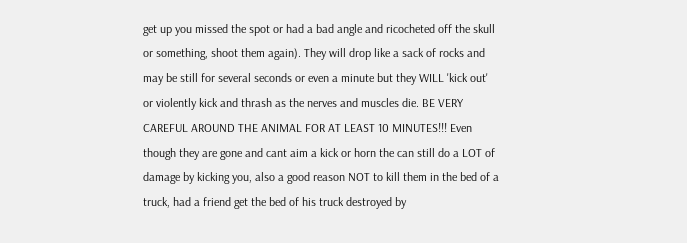get up you missed the spot or had a bad angle and ricocheted off the skull or something, shoot them again). They will drop like a sack of rocks and may be still for several seconds or even a minute but they WILL 'kick out' or violently kick and thrash as the nerves and muscles die. BE VERY CAREFUL AROUND THE ANIMAL FOR AT LEAST 10 MINUTES!!! Even though they are gone and cant aim a kick or horn the can still do a LOT of damage by kicking you, also a good reason NOT to kill them in the bed of a truck, had a friend get the bed of his truck destroyed by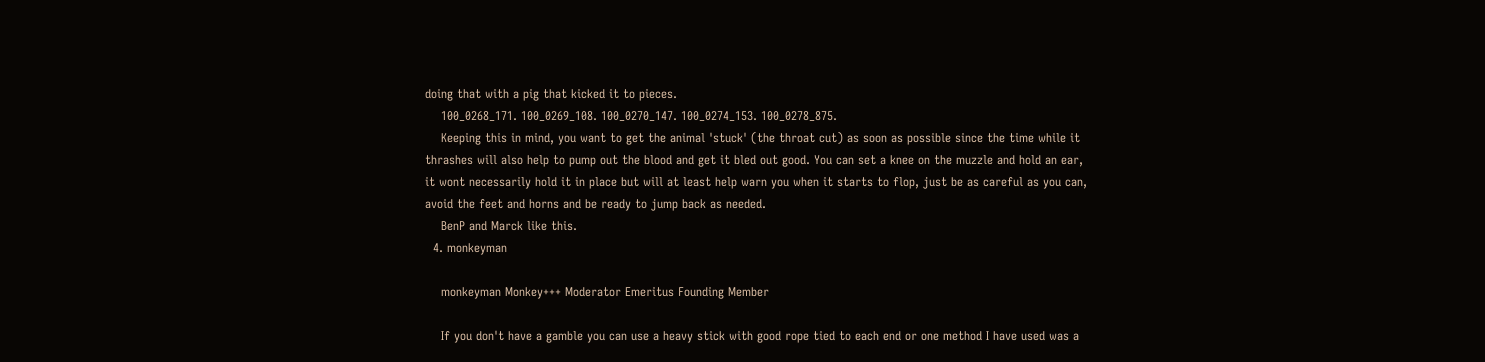doing that with a pig that kicked it to pieces.
    100_0268_171. 100_0269_108. 100_0270_147. 100_0274_153. 100_0278_875.
    Keeping this in mind, you want to get the animal 'stuck' (the throat cut) as soon as possible since the time while it thrashes will also help to pump out the blood and get it bled out good. You can set a knee on the muzzle and hold an ear, it wont necessarily hold it in place but will at least help warn you when it starts to flop, just be as careful as you can, avoid the feet and horns and be ready to jump back as needed.
    BenP and Marck like this.
  4. monkeyman

    monkeyman Monkey+++ Moderator Emeritus Founding Member

    If you don't have a gamble you can use a heavy stick with good rope tied to each end or one method I have used was a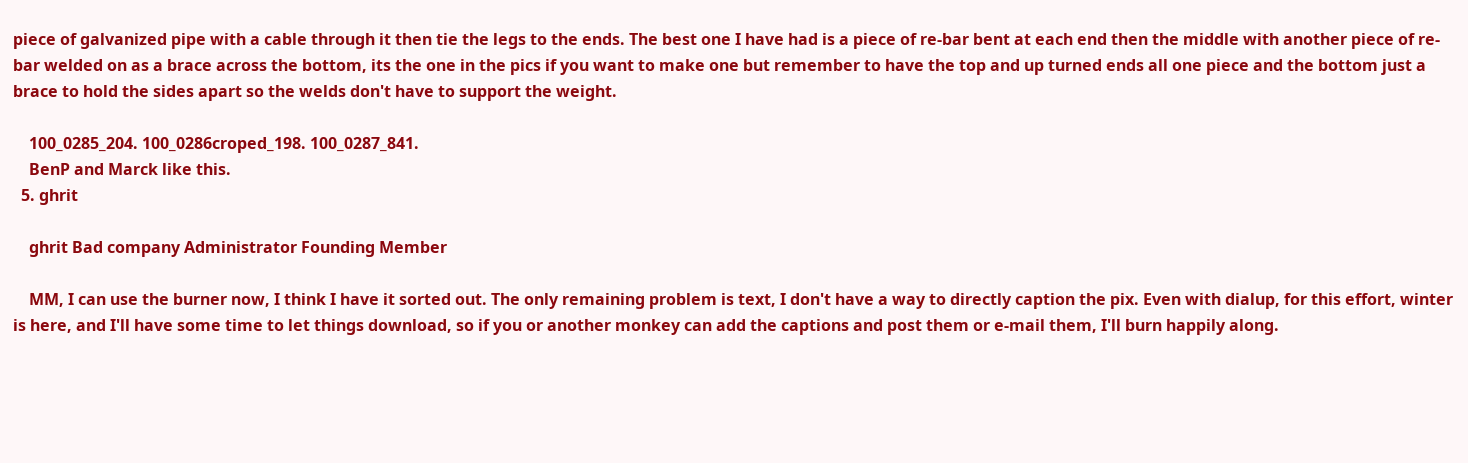piece of galvanized pipe with a cable through it then tie the legs to the ends. The best one I have had is a piece of re-bar bent at each end then the middle with another piece of re-bar welded on as a brace across the bottom, its the one in the pics if you want to make one but remember to have the top and up turned ends all one piece and the bottom just a brace to hold the sides apart so the welds don't have to support the weight.

    100_0285_204. 100_0286croped_198. 100_0287_841.
    BenP and Marck like this.
  5. ghrit

    ghrit Bad company Administrator Founding Member

    MM, I can use the burner now, I think I have it sorted out. The only remaining problem is text, I don't have a way to directly caption the pix. Even with dialup, for this effort, winter is here, and I'll have some time to let things download, so if you or another monkey can add the captions and post them or e-mail them, I'll burn happily along.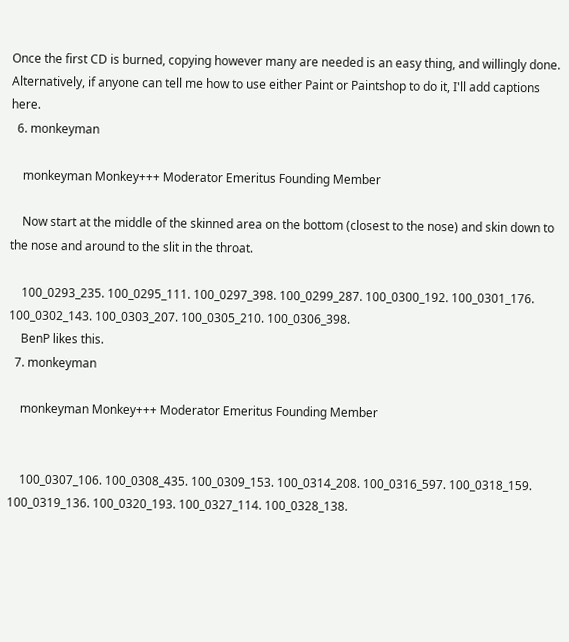Once the first CD is burned, copying however many are needed is an easy thing, and willingly done. Alternatively, if anyone can tell me how to use either Paint or Paintshop to do it, I'll add captions here.
  6. monkeyman

    monkeyman Monkey+++ Moderator Emeritus Founding Member

    Now start at the middle of the skinned area on the bottom (closest to the nose) and skin down to the nose and around to the slit in the throat.

    100_0293_235. 100_0295_111. 100_0297_398. 100_0299_287. 100_0300_192. 100_0301_176. 100_0302_143. 100_0303_207. 100_0305_210. 100_0306_398.
    BenP likes this.
  7. monkeyman

    monkeyman Monkey+++ Moderator Emeritus Founding Member


    100_0307_106. 100_0308_435. 100_0309_153. 100_0314_208. 100_0316_597. 100_0318_159. 100_0319_136. 100_0320_193. 100_0327_114. 100_0328_138.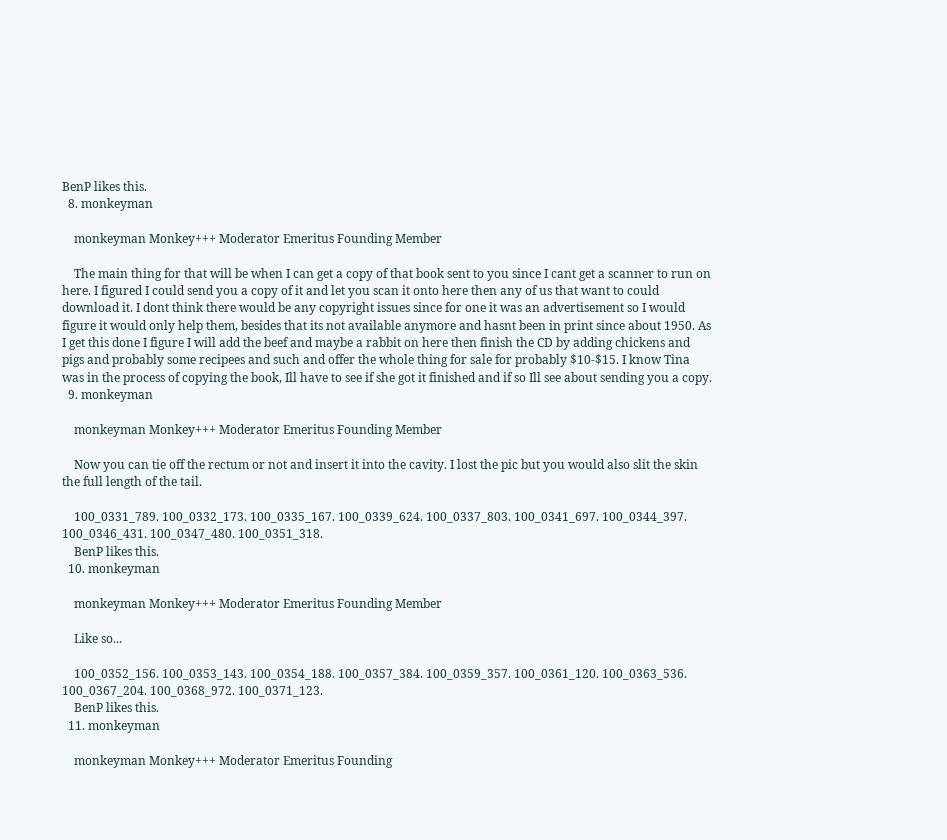BenP likes this.
  8. monkeyman

    monkeyman Monkey+++ Moderator Emeritus Founding Member

    The main thing for that will be when I can get a copy of that book sent to you since I cant get a scanner to run on here. I figured I could send you a copy of it and let you scan it onto here then any of us that want to could download it. I dont think there would be any copyright issues since for one it was an advertisement so I would figure it would only help them, besides that its not available anymore and hasnt been in print since about 1950. As I get this done I figure I will add the beef and maybe a rabbit on here then finish the CD by adding chickens and pigs and probably some recipees and such and offer the whole thing for sale for probably $10-$15. I know Tina was in the process of copying the book, Ill have to see if she got it finished and if so Ill see about sending you a copy.
  9. monkeyman

    monkeyman Monkey+++ Moderator Emeritus Founding Member

    Now you can tie off the rectum or not and insert it into the cavity. I lost the pic but you would also slit the skin the full length of the tail.

    100_0331_789. 100_0332_173. 100_0335_167. 100_0339_624. 100_0337_803. 100_0341_697. 100_0344_397. 100_0346_431. 100_0347_480. 100_0351_318.
    BenP likes this.
  10. monkeyman

    monkeyman Monkey+++ Moderator Emeritus Founding Member

    Like so...

    100_0352_156. 100_0353_143. 100_0354_188. 100_0357_384. 100_0359_357. 100_0361_120. 100_0363_536. 100_0367_204. 100_0368_972. 100_0371_123.
    BenP likes this.
  11. monkeyman

    monkeyman Monkey+++ Moderator Emeritus Founding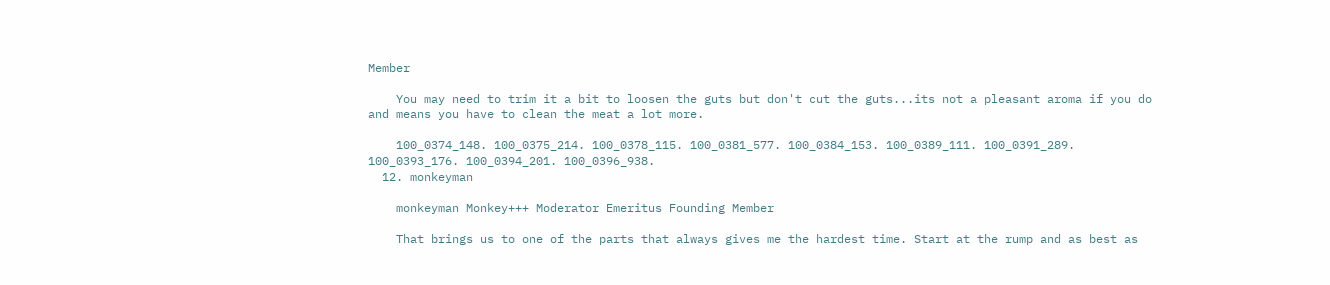Member

    You may need to trim it a bit to loosen the guts but don't cut the guts...its not a pleasant aroma if you do and means you have to clean the meat a lot more.

    100_0374_148. 100_0375_214. 100_0378_115. 100_0381_577. 100_0384_153. 100_0389_111. 100_0391_289. 100_0393_176. 100_0394_201. 100_0396_938.
  12. monkeyman

    monkeyman Monkey+++ Moderator Emeritus Founding Member

    That brings us to one of the parts that always gives me the hardest time. Start at the rump and as best as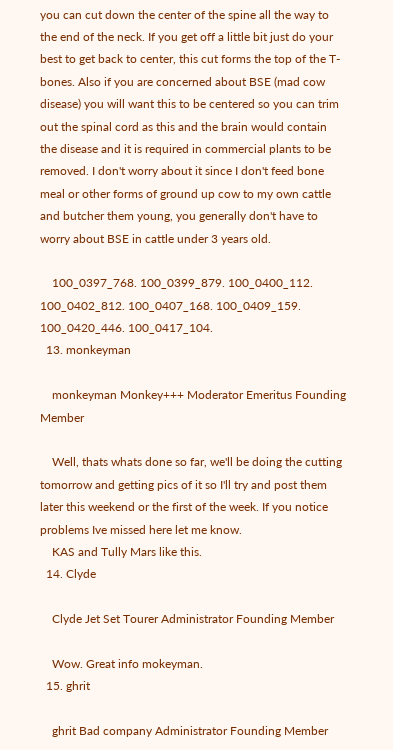you can cut down the center of the spine all the way to the end of the neck. If you get off a little bit just do your best to get back to center, this cut forms the top of the T-bones. Also if you are concerned about BSE (mad cow disease) you will want this to be centered so you can trim out the spinal cord as this and the brain would contain the disease and it is required in commercial plants to be removed. I don't worry about it since I don't feed bone meal or other forms of ground up cow to my own cattle and butcher them young, you generally don't have to worry about BSE in cattle under 3 years old.

    100_0397_768. 100_0399_879. 100_0400_112. 100_0402_812. 100_0407_168. 100_0409_159. 100_0420_446. 100_0417_104.
  13. monkeyman

    monkeyman Monkey+++ Moderator Emeritus Founding Member

    Well, thats whats done so far, we'll be doing the cutting tomorrow and getting pics of it so I'll try and post them later this weekend or the first of the week. If you notice problems Ive missed here let me know.
    KAS and Tully Mars like this.
  14. Clyde

    Clyde Jet Set Tourer Administrator Founding Member

    Wow. Great info mokeyman.
  15. ghrit

    ghrit Bad company Administrator Founding Member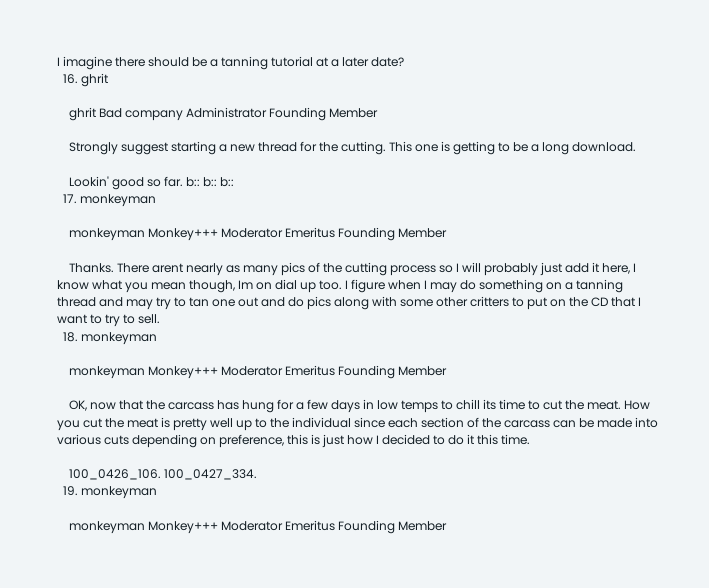I imagine there should be a tanning tutorial at a later date?
  16. ghrit

    ghrit Bad company Administrator Founding Member

    Strongly suggest starting a new thread for the cutting. This one is getting to be a long download.

    Lookin' good so far. b:: b:: b::
  17. monkeyman

    monkeyman Monkey+++ Moderator Emeritus Founding Member

    Thanks. There arent nearly as many pics of the cutting process so I will probably just add it here, I know what you mean though, Im on dial up too. I figure when I may do something on a tanning thread and may try to tan one out and do pics along with some other critters to put on the CD that I want to try to sell.
  18. monkeyman

    monkeyman Monkey+++ Moderator Emeritus Founding Member

    OK, now that the carcass has hung for a few days in low temps to chill its time to cut the meat. How you cut the meat is pretty well up to the individual since each section of the carcass can be made into various cuts depending on preference, this is just how I decided to do it this time.

    100_0426_106. 100_0427_334.
  19. monkeyman

    monkeyman Monkey+++ Moderator Emeritus Founding Member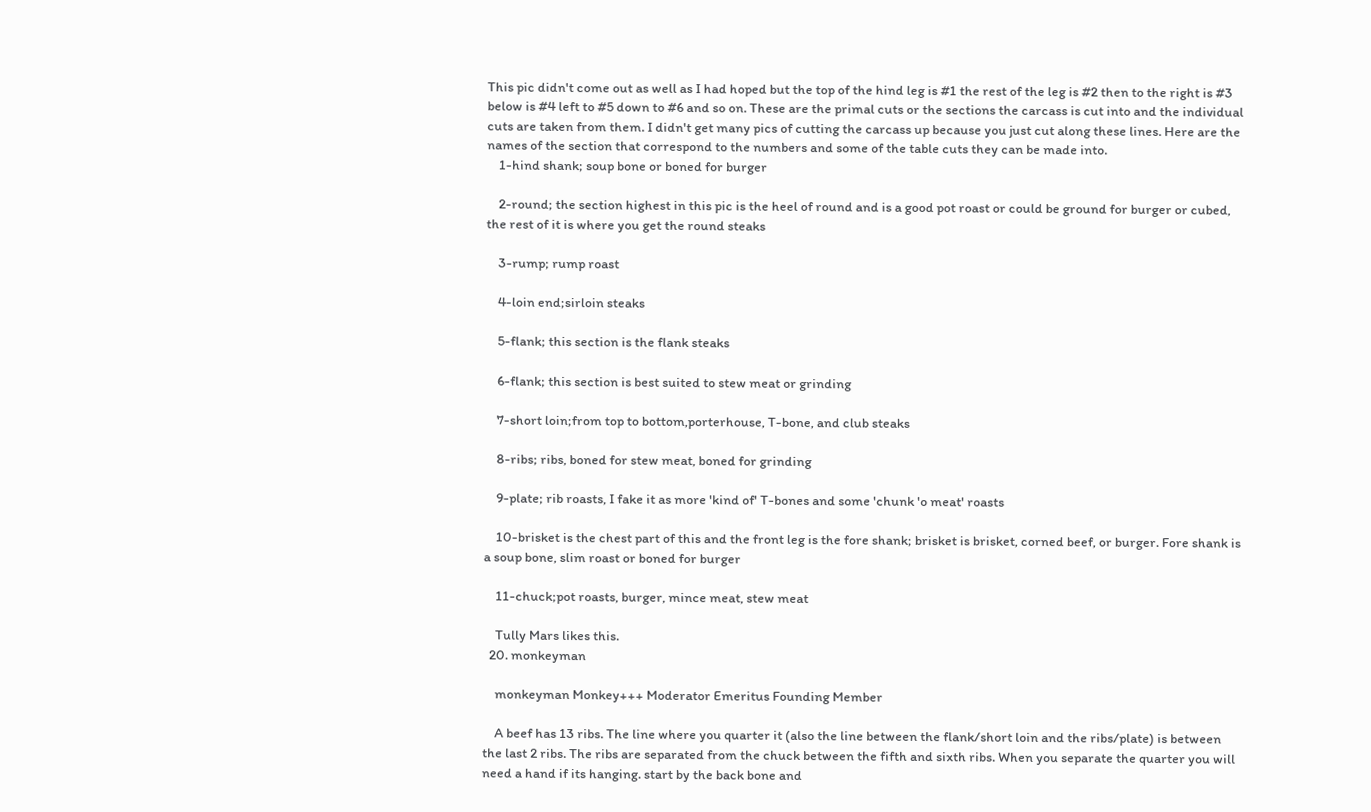This pic didn't come out as well as I had hoped but the top of the hind leg is #1 the rest of the leg is #2 then to the right is #3 below is #4 left to #5 down to #6 and so on. These are the primal cuts or the sections the carcass is cut into and the individual cuts are taken from them. I didn't get many pics of cutting the carcass up because you just cut along these lines. Here are the names of the section that correspond to the numbers and some of the table cuts they can be made into.
    1-hind shank; soup bone or boned for burger

    2-round; the section highest in this pic is the heel of round and is a good pot roast or could be ground for burger or cubed, the rest of it is where you get the round steaks

    3-rump; rump roast

    4-loin end;sirloin steaks

    5-flank; this section is the flank steaks

    6-flank; this section is best suited to stew meat or grinding

    7-short loin;from top to bottom,porterhouse, T-bone, and club steaks

    8-ribs; ribs, boned for stew meat, boned for grinding

    9-plate; rib roasts, I fake it as more 'kind of' T-bones and some 'chunk 'o meat' roasts

    10-brisket is the chest part of this and the front leg is the fore shank; brisket is brisket, corned beef, or burger. Fore shank is a soup bone, slim roast or boned for burger

    11-chuck;pot roasts, burger, mince meat, stew meat

    Tully Mars likes this.
  20. monkeyman

    monkeyman Monkey+++ Moderator Emeritus Founding Member

    A beef has 13 ribs. The line where you quarter it (also the line between the flank/short loin and the ribs/plate) is between the last 2 ribs. The ribs are separated from the chuck between the fifth and sixth ribs. When you separate the quarter you will need a hand if its hanging. start by the back bone and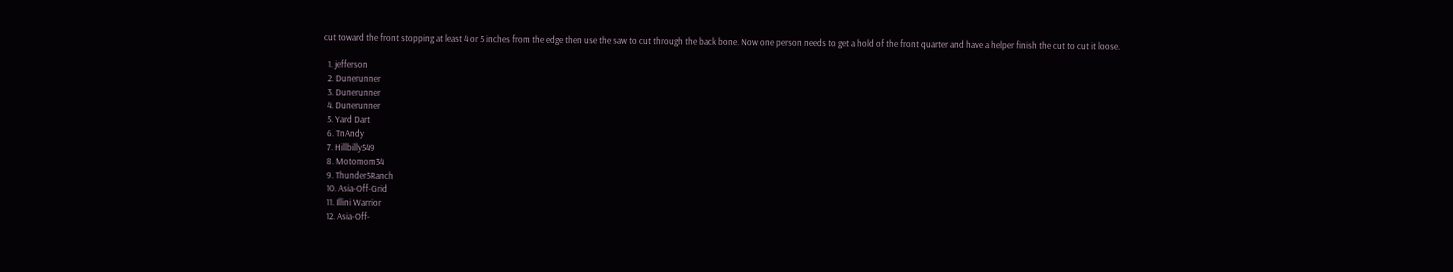cut toward the front stopping at least 4 or 5 inches from the edge then use the saw to cut through the back bone. Now one person needs to get a hold of the front quarter and have a helper finish the cut to cut it loose.

  1. jefferson
  2. Dunerunner
  3. Dunerunner
  4. Dunerunner
  5. Yard Dart
  6. TnAndy
  7. Hillbilly549
  8. Motomom34
  9. Thunder5Ranch
  10. Asia-Off-Grid
  11. Illini Warrior
  12. Asia-Off-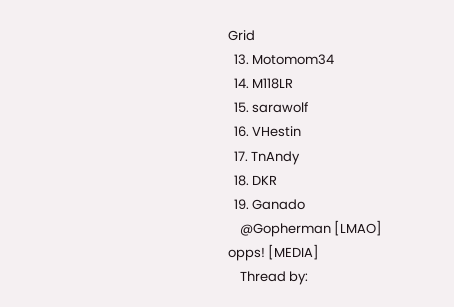Grid
  13. Motomom34
  14. M118LR
  15. sarawolf
  16. VHestin
  17. TnAndy
  18. DKR
  19. Ganado
    @Gopherman [LMAO] opps! [MEDIA]
    Thread by: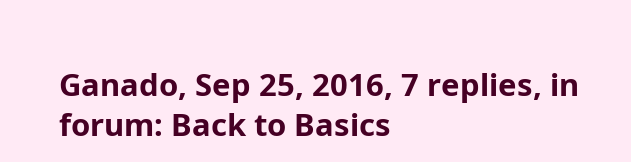Ganado, Sep 25, 2016, 7 replies, in forum: Back to Basics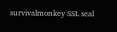survivalmonkey SSL seal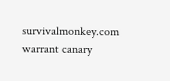survivalmonkey.com warrant canary